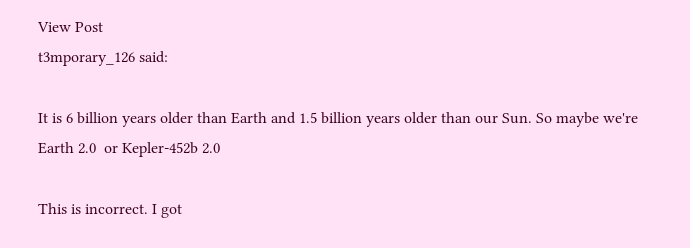View Post
t3mporary_126 said:

It is 6 billion years older than Earth and 1.5 billion years older than our Sun. So maybe we're Earth 2.0  or Kepler-452b 2.0

This is incorrect. I got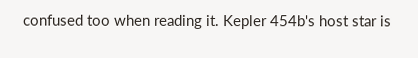confused too when reading it. Kepler 454b's host star is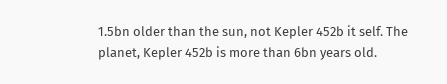1.5bn older than the sun, not Kepler 452b it self. The planet, Kepler 452b is more than 6bn years old.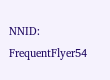NNID: FrequentFlyer54